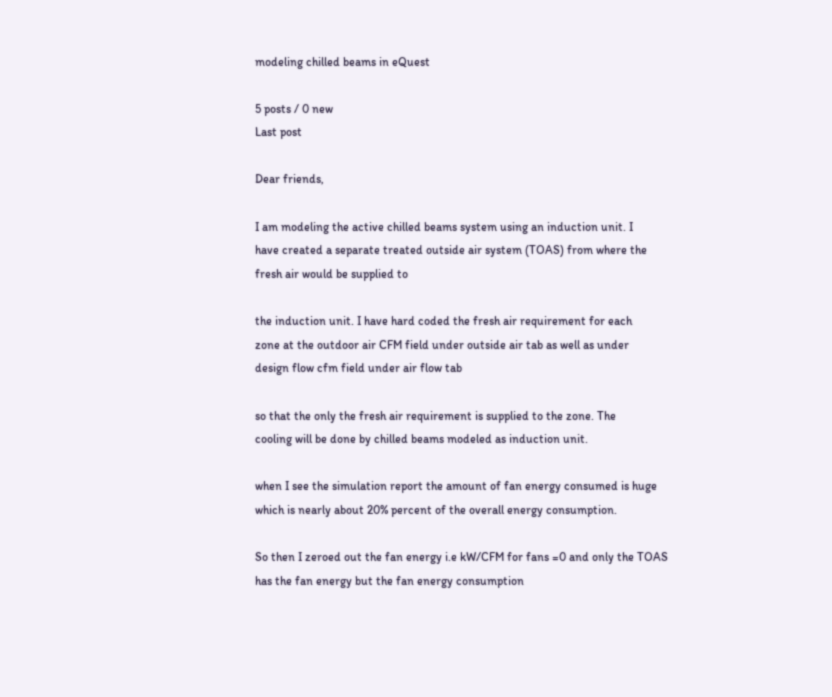modeling chilled beams in eQuest

5 posts / 0 new
Last post

Dear friends,

I am modeling the active chilled beams system using an induction unit. I
have created a separate treated outside air system (TOAS) from where the
fresh air would be supplied to

the induction unit. I have hard coded the fresh air requirement for each
zone at the outdoor air CFM field under outside air tab as well as under
design flow cfm field under air flow tab

so that the only the fresh air requirement is supplied to the zone. The
cooling will be done by chilled beams modeled as induction unit.

when I see the simulation report the amount of fan energy consumed is huge
which is nearly about 20% percent of the overall energy consumption.

So then I zeroed out the fan energy i.e kW/CFM for fans =0 and only the TOAS
has the fan energy but the fan energy consumption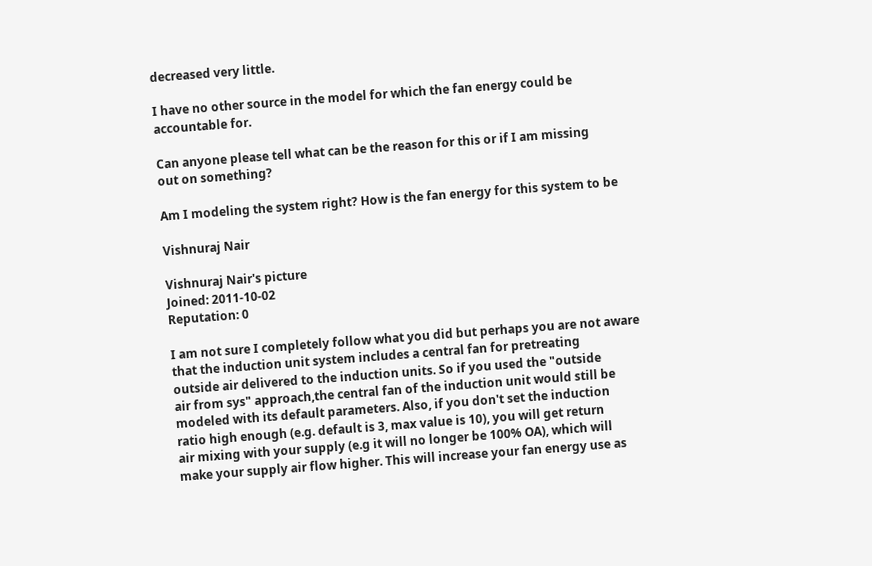decreased very little.

I have no other source in the model for which the fan energy could be
accountable for.

Can anyone please tell what can be the reason for this or if I am missing
out on something?

Am I modeling the system right? How is the fan energy for this system to be

Vishnuraj Nair

Vishnuraj Nair's picture
Joined: 2011-10-02
Reputation: 0

I am not sure I completely follow what you did but perhaps you are not aware
that the induction unit system includes a central fan for pretreating
outside air delivered to the induction units. So if you used the "outside
air from sys" approach,the central fan of the induction unit would still be
modeled with its default parameters. Also, if you don't set the induction
ratio high enough (e.g. default is 3, max value is 10), you will get return
air mixing with your supply (e.g it will no longer be 100% OA), which will
make your supply air flow higher. This will increase your fan energy use as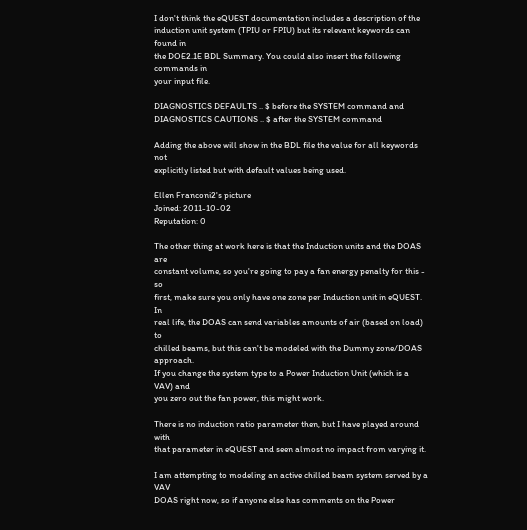I don't think the eQUEST documentation includes a description of the
induction unit system (TPIU or FPIU) but its relevant keywords can found in
the DOE2.1E BDL Summary. You could also insert the following commands in
your input file.

DIAGNOSTICS DEFAULTS .. $ before the SYSTEM command and
DIAGNOSTICS CAUTIONS .. $ after the SYSTEM command

Adding the above will show in the BDL file the value for all keywords not
explicitly listed but with default values being used.

Ellen Franconi2's picture
Joined: 2011-10-02
Reputation: 0

The other thing at work here is that the Induction units and the DOAS are
constant volume, so you're going to pay a fan energy penalty for this - so
first, make sure you only have one zone per Induction unit in eQUEST. In
real life, the DOAS can send variables amounts of air (based on load) to
chilled beams, but this can't be modeled with the Dummy zone/DOAS approach.
If you change the system type to a Power Induction Unit (which is a VAV) and
you zero out the fan power, this might work.

There is no induction ratio parameter then, but I have played around with
that parameter in eQUEST and seen almost no impact from varying it.

I am attempting to modeling an active chilled beam system served by a VAV
DOAS right now, so if anyone else has comments on the Power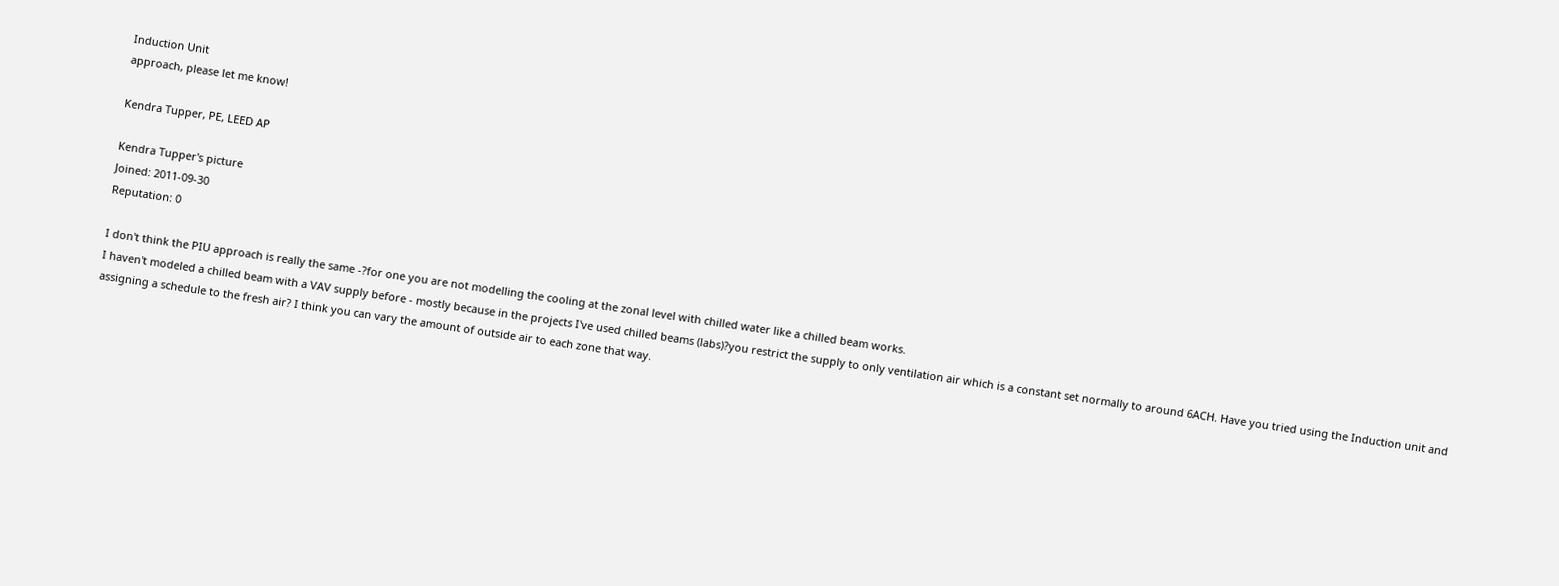Induction Unit
approach, please let me know!

Kendra Tupper, PE, LEED AP

Kendra Tupper's picture
Joined: 2011-09-30
Reputation: 0

I don't think the PIU approach is really the same -?for one you are not modelling the cooling at the zonal level with chilled water like a chilled beam works.
I haven't modeled a chilled beam with a VAV supply before - mostly because in the projects I've used chilled beams (labs)?you restrict the supply to only ventilation air which is a constant set normally to around 6ACH. Have you tried using the Induction unit and assigning a schedule to the fresh air? I think you can vary the amount of outside air to each zone that way.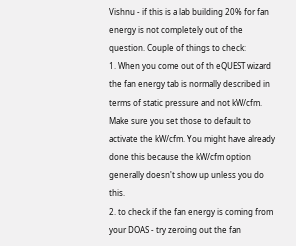Vishnu - if this is a lab building 20% for fan energy is not completely out of the question. Couple of things to check:
1. When you come out of th eQUEST wizard the fan energy tab is normally described in terms of static pressure and not kW/cfm. Make sure you set those to default to activate the kW/cfm. You might have already done this because the kW/cfm option generally doesn't show up unless you do this.
2. to check if the fan energy is coming from your DOAS - try zeroing out the fan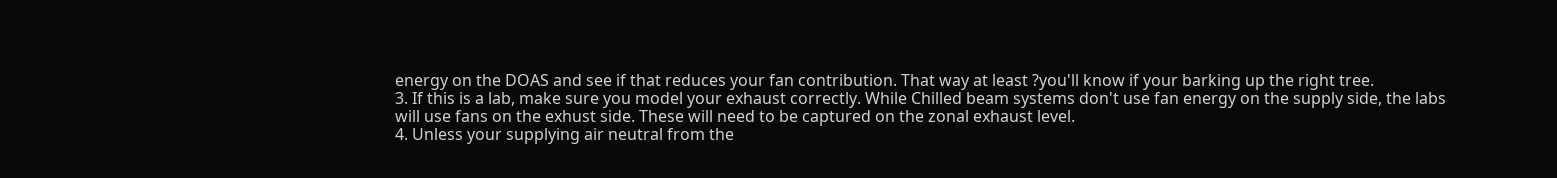energy on the DOAS and see if that reduces your fan contribution. That way at least ?you'll know if your barking up the right tree.
3. If this is a lab, make sure you model your exhaust correctly. While Chilled beam systems don't use fan energy on the supply side, the labs will use fans on the exhust side. These will need to be captured on the zonal exhaust level.
4. Unless your supplying air neutral from the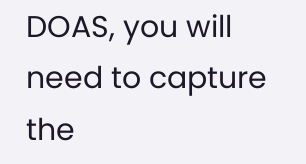DOAS, you will need to capture the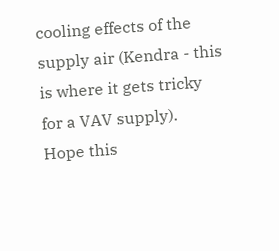cooling effects of the supply air (Kendra - this is where it gets tricky for a VAV supply).
Hope this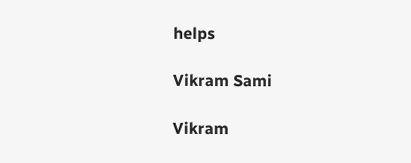helps

Vikram Sami

Vikram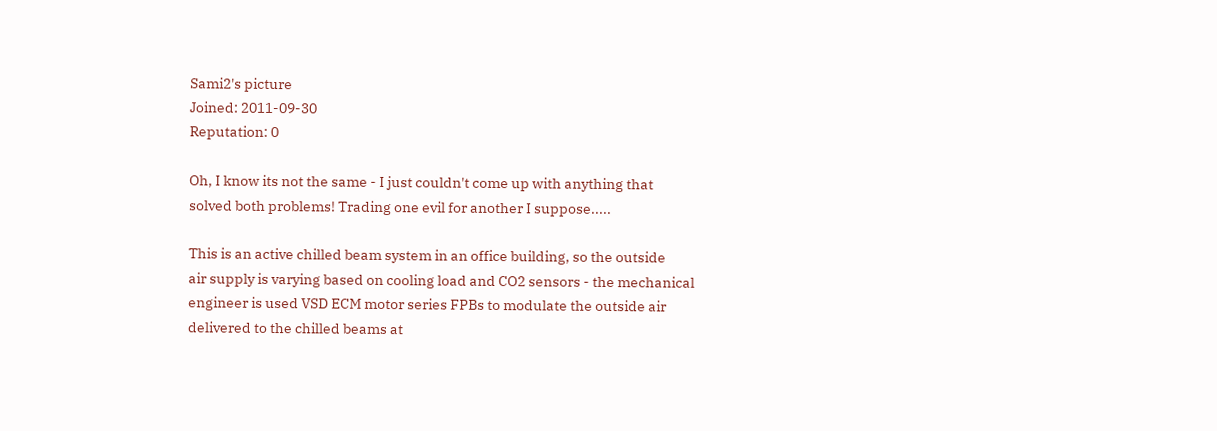Sami2's picture
Joined: 2011-09-30
Reputation: 0

Oh, I know its not the same - I just couldn't come up with anything that
solved both problems! Trading one evil for another I suppose.....

This is an active chilled beam system in an office building, so the outside
air supply is varying based on cooling load and CO2 sensors - the mechanical
engineer is used VSD ECM motor series FPBs to modulate the outside air
delivered to the chilled beams at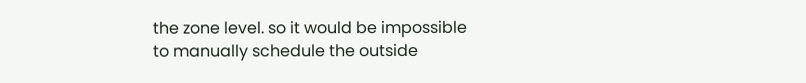the zone level. so it would be impossible
to manually schedule the outside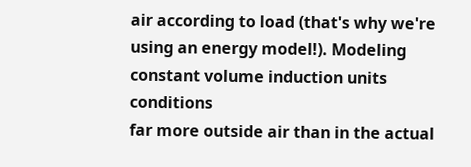air according to load (that's why we're
using an energy model!). Modeling constant volume induction units conditions
far more outside air than in the actual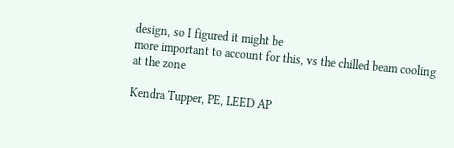design, so I figured it might be
more important to account for this, vs the chilled beam cooling at the zone

Kendra Tupper, PE, LEED AP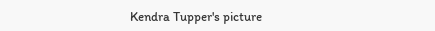Kendra Tupper's picture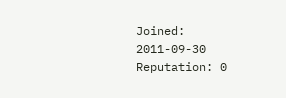Joined: 2011-09-30
Reputation: 0